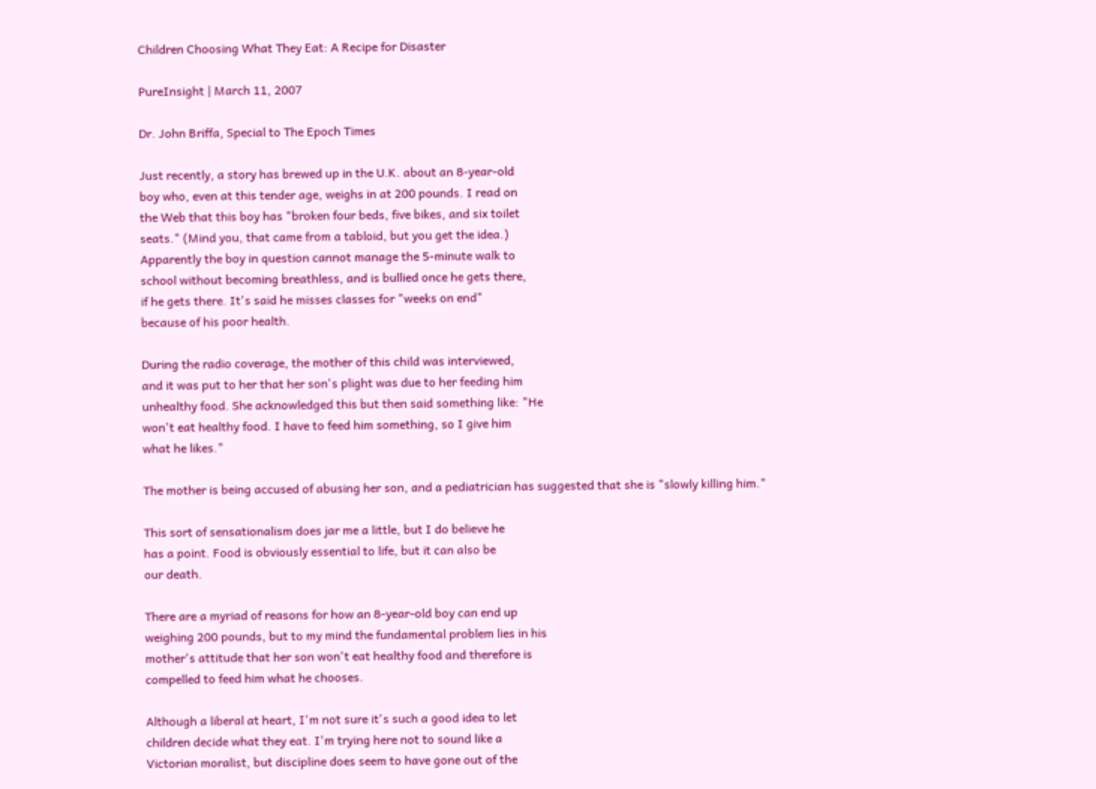Children Choosing What They Eat: A Recipe for Disaster

PureInsight | March 11, 2007

Dr. John Briffa, Special to The Epoch Times

Just recently, a story has brewed up in the U.K. about an 8-year-old
boy who, even at this tender age, weighs in at 200 pounds. I read on
the Web that this boy has "broken four beds, five bikes, and six toilet
seats." (Mind you, that came from a tabloid, but you get the idea.)
Apparently the boy in question cannot manage the 5-minute walk to
school without becoming breathless, and is bullied once he gets there,
if he gets there. It's said he misses classes for "weeks on end"
because of his poor health.

During the radio coverage, the mother of this child was interviewed,
and it was put to her that her son's plight was due to her feeding him
unhealthy food. She acknowledged this but then said something like: "He
won't eat healthy food. I have to feed him something, so I give him
what he likes."

The mother is being accused of abusing her son, and a pediatrician has suggested that she is "slowly killing him."

This sort of sensationalism does jar me a little, but I do believe he
has a point. Food is obviously essential to life, but it can also be
our death.

There are a myriad of reasons for how an 8-year-old boy can end up
weighing 200 pounds, but to my mind the fundamental problem lies in his
mother's attitude that her son won't eat healthy food and therefore is
compelled to feed him what he chooses.

Although a liberal at heart, I'm not sure it's such a good idea to let
children decide what they eat. I'm trying here not to sound like a
Victorian moralist, but discipline does seem to have gone out of the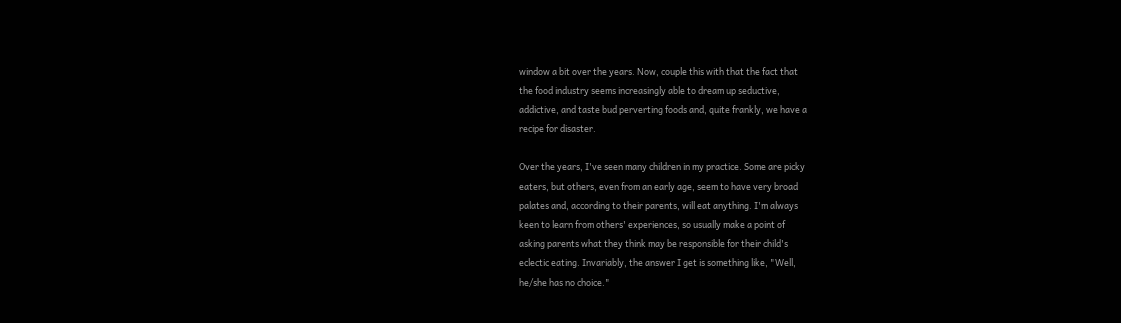window a bit over the years. Now, couple this with that the fact that
the food industry seems increasingly able to dream up seductive,
addictive, and taste bud perverting foods and, quite frankly, we have a
recipe for disaster.

Over the years, I've seen many children in my practice. Some are picky
eaters, but others, even from an early age, seem to have very broad
palates and, according to their parents, will eat anything. I'm always
keen to learn from others' experiences, so usually make a point of
asking parents what they think may be responsible for their child's
eclectic eating. Invariably, the answer I get is something like, "Well,
he/she has no choice."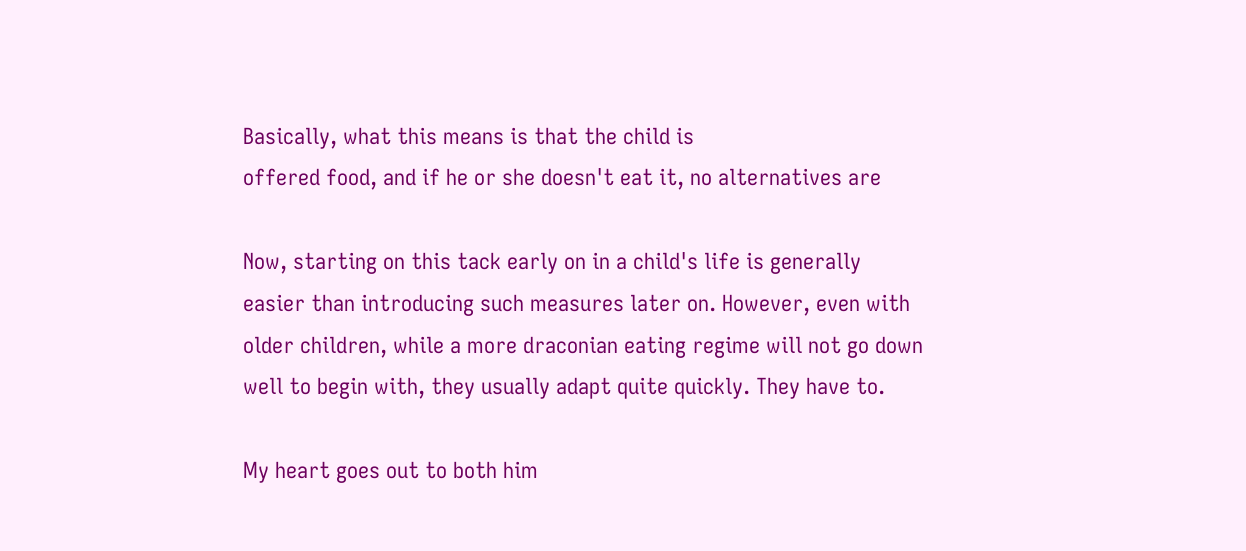Basically, what this means is that the child is
offered food, and if he or she doesn't eat it, no alternatives are

Now, starting on this tack early on in a child's life is generally
easier than introducing such measures later on. However, even with
older children, while a more draconian eating regime will not go down
well to begin with, they usually adapt quite quickly. They have to.

My heart goes out to both him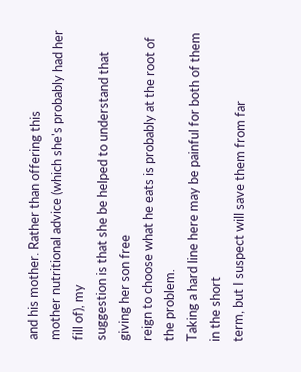and his mother. Rather than offering this
mother nutritional advice (which she's probably had her fill of), my
suggestion is that she be helped to understand that giving her son free
reign to choose what he eats is probably at the root of the problem.
Taking a hard line here may be painful for both of them in the short
term, but I suspect will save them from far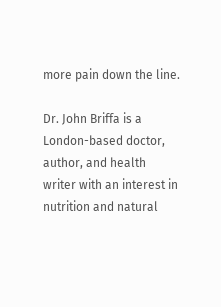more pain down the line.

Dr. John Briffa is a London-based doctor, author, and health writer with an interest in nutrition and natural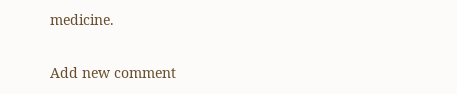medicine.

Add new comment